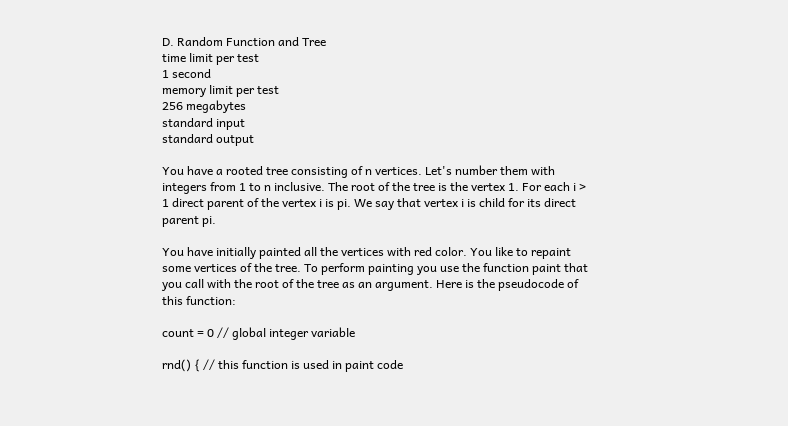D. Random Function and Tree
time limit per test
1 second
memory limit per test
256 megabytes
standard input
standard output

You have a rooted tree consisting of n vertices. Let's number them with integers from 1 to n inclusive. The root of the tree is the vertex 1. For each i > 1 direct parent of the vertex i is pi. We say that vertex i is child for its direct parent pi.

You have initially painted all the vertices with red color. You like to repaint some vertices of the tree. To perform painting you use the function paint that you call with the root of the tree as an argument. Here is the pseudocode of this function:

count = 0 // global integer variable

rnd() { // this function is used in paint code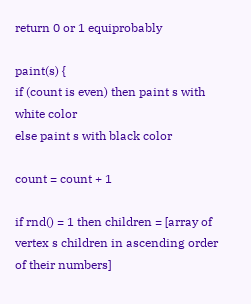return 0 or 1 equiprobably

paint(s) {
if (count is even) then paint s with white color
else paint s with black color

count = count + 1

if rnd() = 1 then children = [array of vertex s children in ascending order of their numbers]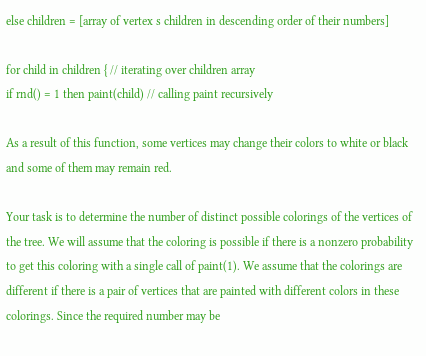else children = [array of vertex s children in descending order of their numbers]

for child in children { // iterating over children array
if rnd() = 1 then paint(child) // calling paint recursively

As a result of this function, some vertices may change their colors to white or black and some of them may remain red.

Your task is to determine the number of distinct possible colorings of the vertices of the tree. We will assume that the coloring is possible if there is a nonzero probability to get this coloring with a single call of paint(1). We assume that the colorings are different if there is a pair of vertices that are painted with different colors in these colorings. Since the required number may be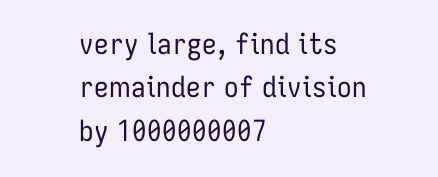very large, find its remainder of division by 1000000007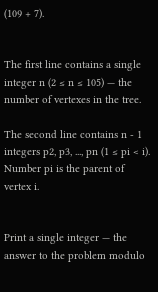(109 + 7).


The first line contains a single integer n (2 ≤ n ≤ 105) — the number of vertexes in the tree.

The second line contains n - 1 integers p2, p3, ..., pn (1 ≤ pi < i). Number pi is the parent of vertex i.


Print a single integer — the answer to the problem modulo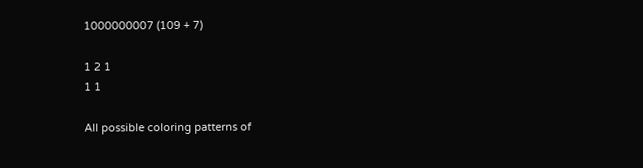1000000007 (109 + 7)

1 2 1
1 1

All possible coloring patterns of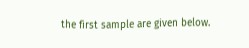the first sample are given below.